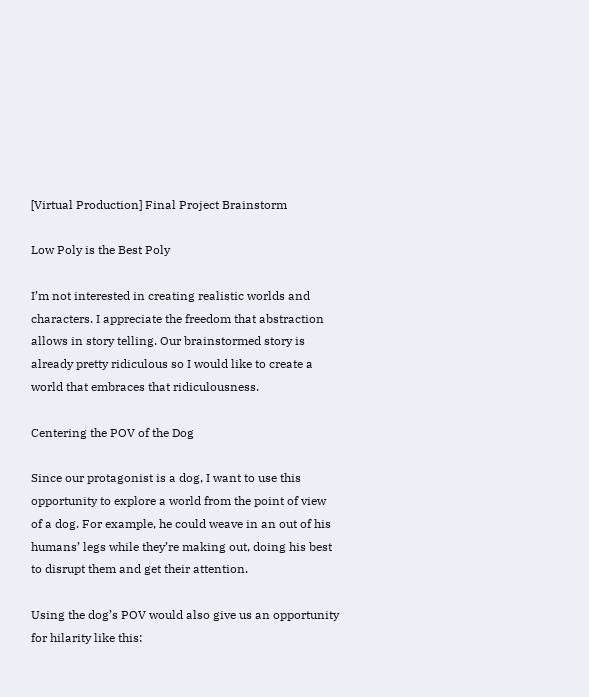[Virtual Production] Final Project Brainstorm

Low Poly is the Best Poly

I’m not interested in creating realistic worlds and characters. I appreciate the freedom that abstraction allows in story telling. Our brainstormed story is already pretty ridiculous so I would like to create a world that embraces that ridiculousness.

Centering the POV of the Dog

Since our protagonist is a dog, I want to use this opportunity to explore a world from the point of view of a dog. For example, he could weave in an out of his humans’ legs while they’re making out, doing his best to disrupt them and get their attention.

Using the dog’s POV would also give us an opportunity for hilarity like this: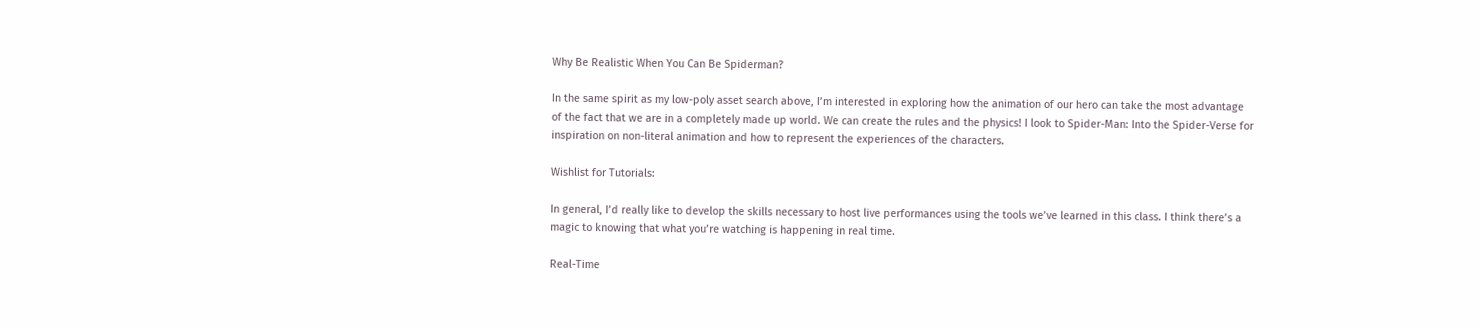Why Be Realistic When You Can Be Spiderman?

In the same spirit as my low-poly asset search above, I’m interested in exploring how the animation of our hero can take the most advantage of the fact that we are in a completely made up world. We can create the rules and the physics! I look to Spider-Man: Into the Spider-Verse for inspiration on non-literal animation and how to represent the experiences of the characters.

Wishlist for Tutorials:

In general, I’d really like to develop the skills necessary to host live performances using the tools we’ve learned in this class. I think there’s a magic to knowing that what you’re watching is happening in real time.

Real-Time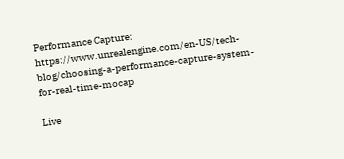Performance Capture: https://www.unrealengine.com/en-US/tech-blog/choosing-a-performance-capture-system-for-real-time-mocap

Live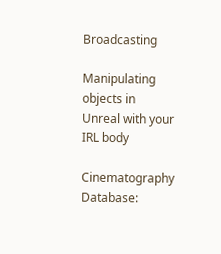Broadcasting

Manipulating objects in Unreal with your IRL body

Cinematography Database: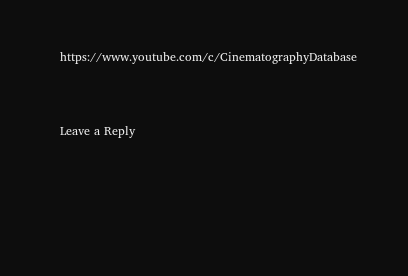https://www.youtube.com/c/CinematographyDatabase


Leave a Reply